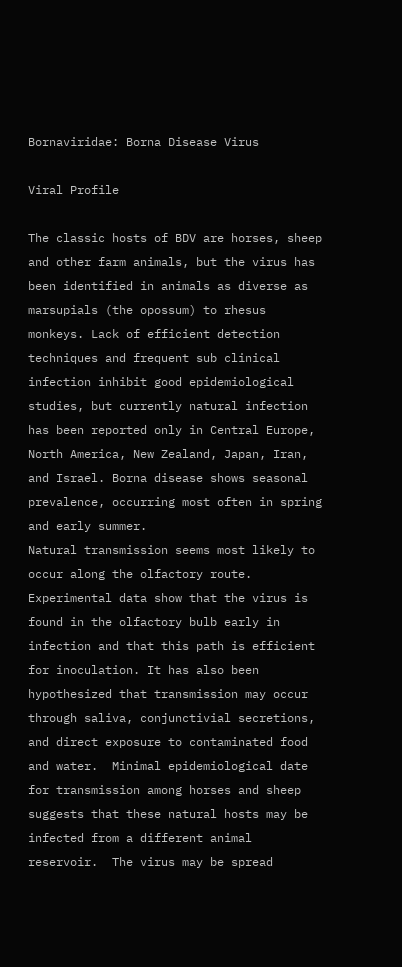Bornaviridae: Borna Disease Virus

Viral Profile

The classic hosts of BDV are horses, sheep and other farm animals, but the virus has been identified in animals as diverse as marsupials (the opossum) to rhesus monkeys. Lack of efficient detection techniques and frequent sub clinical infection inhibit good epidemiological studies, but currently natural infection has been reported only in Central Europe, North America, New Zealand, Japan, Iran, and Israel. Borna disease shows seasonal prevalence, occurring most often in spring and early summer.
Natural transmission seems most likely to occur along the olfactory route. Experimental data show that the virus is found in the olfactory bulb early in infection and that this path is efficient for inoculation. It has also been hypothesized that transmission may occur through saliva, conjunctivial secretions, and direct exposure to contaminated food and water.  Minimal epidemiological date for transmission among horses and sheep suggests that these natural hosts may be infected from a different animal reservoir.  The virus may be spread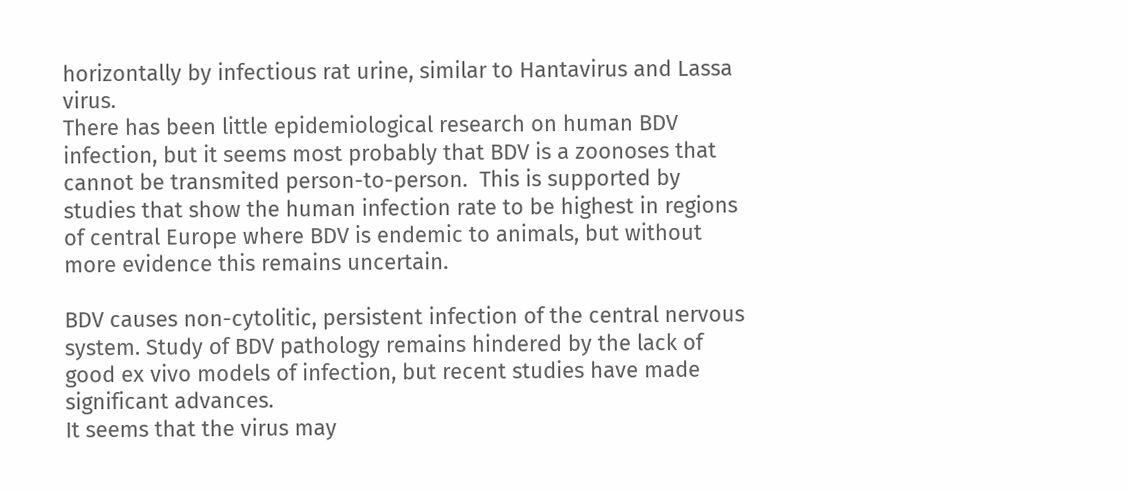horizontally by infectious rat urine, similar to Hantavirus and Lassa virus.
There has been little epidemiological research on human BDV infection, but it seems most probably that BDV is a zoonoses that cannot be transmited person-to-person.  This is supported by studies that show the human infection rate to be highest in regions of central Europe where BDV is endemic to animals, but without more evidence this remains uncertain.

BDV causes non-cytolitic, persistent infection of the central nervous system. Study of BDV pathology remains hindered by the lack of good ex vivo models of infection, but recent studies have made significant advances.
It seems that the virus may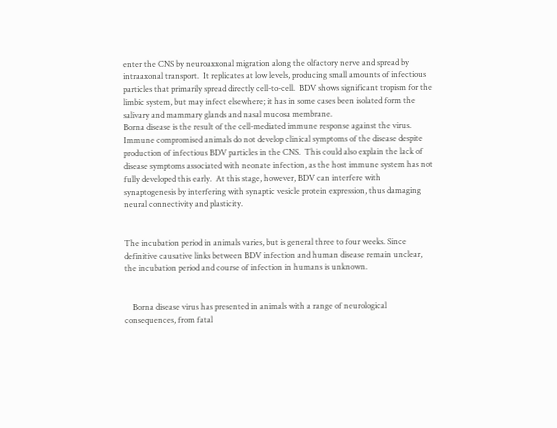enter the CNS by neuroaxxonal migration along the olfactory nerve and spread by intraaxonal transport.  It replicates at low levels, producing small amounts of infectious particles that primarily spread directly cell-to-cell.  BDV shows significant tropism for the limbic system, but may infect elsewhere; it has in some cases been isolated form the salivary and mammary glands and nasal mucosa membrane.
Borna disease is the result of the cell-mediated immune response against the virus.  Immune compromised animals do not develop clinical symptoms of the disease despite production of infectious BDV particles in the CNS.  This could also explain the lack of disease symptoms associated with neonate infection, as the host immune system has not fully developed this early.  At this stage, however, BDV can interfere with synaptogenesis by interfering with synaptic vesicle protein expression, thus damaging neural connectivity and plasticity.


The incubation period in animals varies, but is general three to four weeks. Since definitive causative links between BDV infection and human disease remain unclear, the incubation period and course of infection in humans is unknown.


    Borna disease virus has presented in animals with a range of neurological consequences, from fatal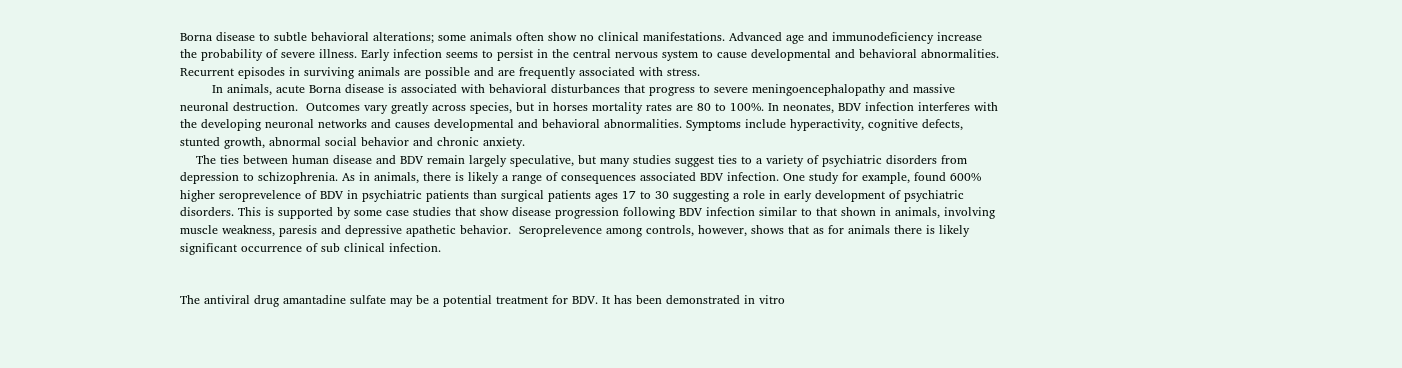Borna disease to subtle behavioral alterations; some animals often show no clinical manifestations. Advanced age and immunodeficiency increase the probability of severe illness. Early infection seems to persist in the central nervous system to cause developmental and behavioral abnormalities. Recurrent episodes in surviving animals are possible and are frequently associated with stress.
        In animals, acute Borna disease is associated with behavioral disturbances that progress to severe meningoencephalopathy and massive neuronal destruction.  Outcomes vary greatly across species, but in horses mortality rates are 80 to 100%. In neonates, BDV infection interferes with the developing neuronal networks and causes developmental and behavioral abnormalities. Symptoms include hyperactivity, cognitive defects, stunted growth, abnormal social behavior and chronic anxiety.
    The ties between human disease and BDV remain largely speculative, but many studies suggest ties to a variety of psychiatric disorders from depression to schizophrenia. As in animals, there is likely a range of consequences associated BDV infection. One study for example, found 600% higher seroprevelence of BDV in psychiatric patients than surgical patients ages 17 to 30 suggesting a role in early development of psychiatric disorders. This is supported by some case studies that show disease progression following BDV infection similar to that shown in animals, involving muscle weakness, paresis and depressive apathetic behavior.  Seroprelevence among controls, however, shows that as for animals there is likely significant occurrence of sub clinical infection.


The antiviral drug amantadine sulfate may be a potential treatment for BDV. It has been demonstrated in vitro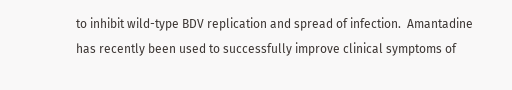to inhibit wild-type BDV replication and spread of infection.  Amantadine has recently been used to successfully improve clinical symptoms of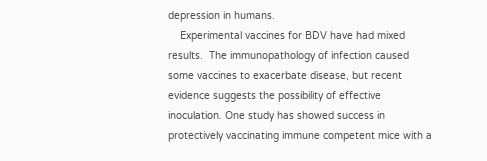depression in humans.
    Experimental vaccines for BDV have had mixed results.  The immunopathology of infection caused some vaccines to exacerbate disease, but recent evidence suggests the possibility of effective inoculation. One study has showed success in protectively vaccinating immune competent mice with a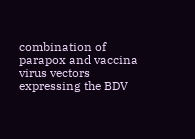combination of parapox and vaccina virus vectors expressing the BDV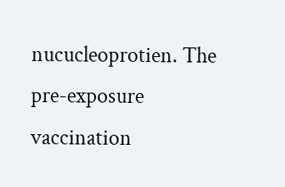nucucleoprotien. The pre-exposure vaccination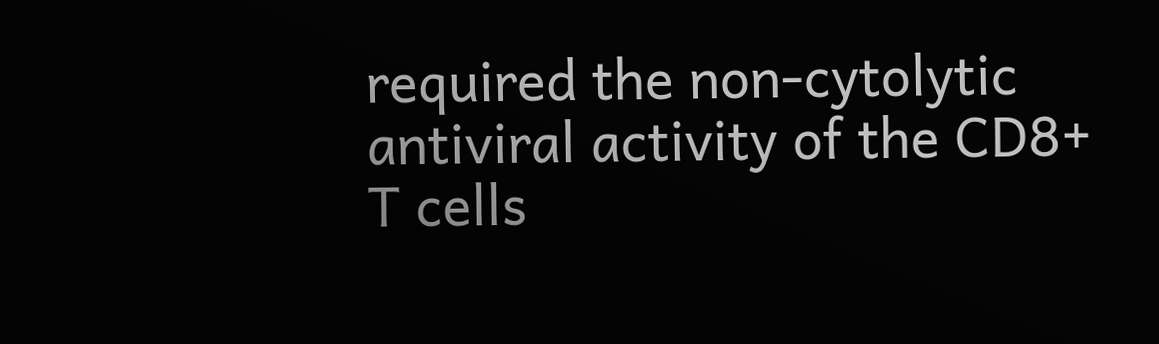required the non-cytolytic antiviral activity of the CD8+ T cells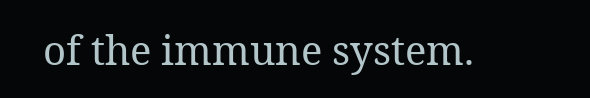of the immune system.